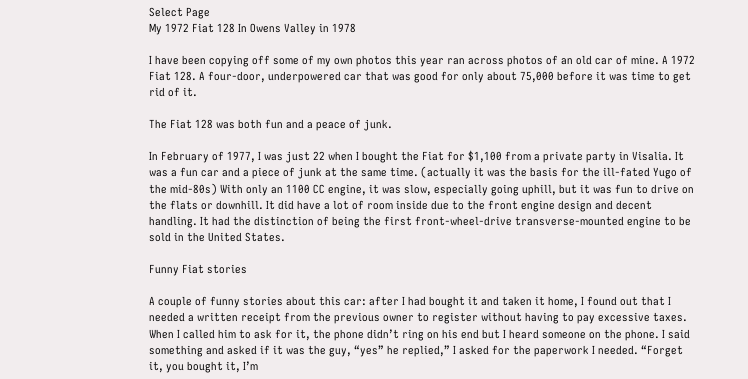Select Page
My 1972 Fiat 128 In Owens Valley in 1978

I have been copying off some of my own photos this year ran across photos of an old car of mine. A 1972 Fiat 128. A four-door, underpowered car that was good for only about 75,000 before it was time to get rid of it.

The Fiat 128 was both fun and a peace of junk.

In February of 1977, I was just 22 when I bought the Fiat for $1,100 from a private party in Visalia. It was a fun car and a piece of junk at the same time. (actually it was the basis for the ill-fated Yugo of the mid-80s) With only an 1100 CC engine, it was slow, especially going uphill, but it was fun to drive on the flats or downhill. It did have a lot of room inside due to the front engine design and decent handling. It had the distinction of being the first front-wheel-drive transverse-mounted engine to be sold in the United States.

Funny Fiat stories

A couple of funny stories about this car: after I had bought it and taken it home, I found out that I needed a written receipt from the previous owner to register without having to pay excessive taxes. When I called him to ask for it, the phone didn’t ring on his end but I heard someone on the phone. I said something and asked if it was the guy, “yes” he replied,” I asked for the paperwork I needed. “Forget it, you bought it, I’m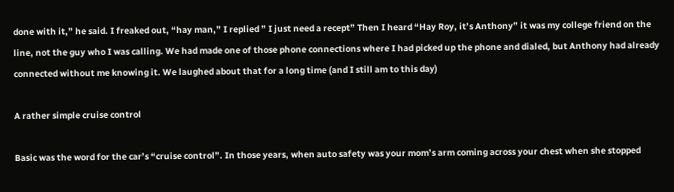done with it,” he said. I freaked out, “hay man,” I replied ” I just need a recept” Then I heard “Hay Roy, it’s Anthony” it was my college friend on the line, not the guy who I was calling. We had made one of those phone connections where I had picked up the phone and dialed, but Anthony had already connected without me knowing it. We laughed about that for a long time (and I still am to this day)

A rather simple cruise control

Basic was the word for the car’s “cruise control”. In those years, when auto safety was your mom’s arm coming across your chest when she stopped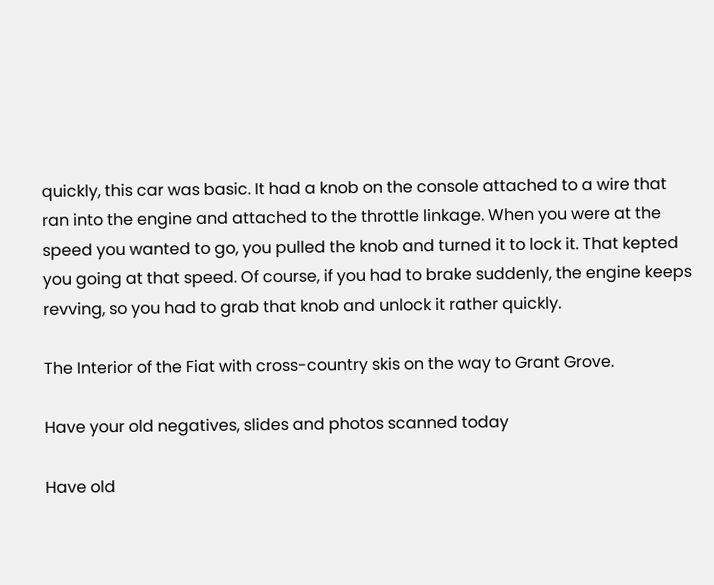quickly, this car was basic. It had a knob on the console attached to a wire that ran into the engine and attached to the throttle linkage. When you were at the speed you wanted to go, you pulled the knob and turned it to lock it. That kepted you going at that speed. Of course, if you had to brake suddenly, the engine keeps revving, so you had to grab that knob and unlock it rather quickly.

The Interior of the Fiat with cross-country skis on the way to Grant Grove.

Have your old negatives, slides and photos scanned today

Have old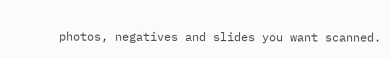photos, negatives and slides you want scanned.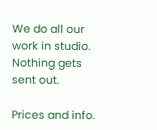We do all our work in studio. Nothing gets sent out.

Prices and info.